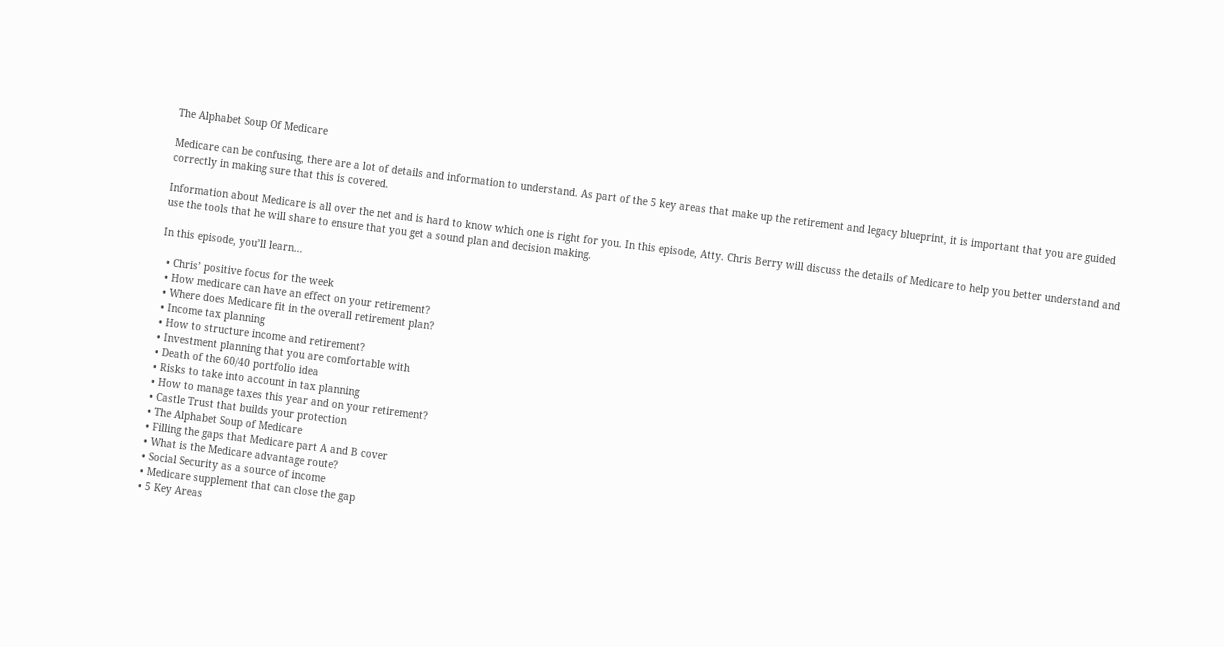The Alphabet Soup Of Medicare

Medicare can be confusing, there are a lot of details and information to understand. As part of the 5 key areas that make up the retirement and legacy blueprint, it is important that you are guided correctly in making sure that this is covered.

Information about Medicare is all over the net and is hard to know which one is right for you. In this episode, Atty. Chris Berry will discuss the details of Medicare to help you better understand and use the tools that he will share to ensure that you get a sound plan and decision making.

In this episode, you’ll learn…

  • Chris’ positive focus for the week
  • How medicare can have an effect on your retirement?
  • Where does Medicare fit in the overall retirement plan?
  • Income tax planning
  • How to structure income and retirement?
  • Investment planning that you are comfortable with
  • Death of the 60/40 portfolio idea
  • Risks to take into account in tax planning
  • How to manage taxes this year and on your retirement?
  • Castle Trust that builds your protection
  • The Alphabet Soup of Medicare
  • Filling the gaps that Medicare part A and B cover
  • What is the Medicare advantage route?
  • Social Security as a source of income
  • Medicare supplement that can close the gap
  • 5 Key Areas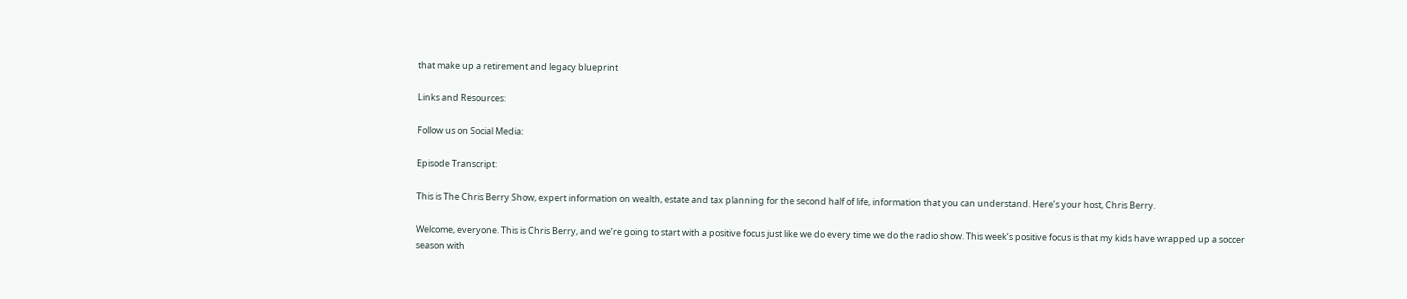that make up a retirement and legacy blueprint

Links and Resources:

Follow us on Social Media:

Episode Transcript:

This is The Chris Berry Show, expert information on wealth, estate and tax planning for the second half of life, information that you can understand. Here’s your host, Chris Berry.

Welcome, everyone. This is Chris Berry, and we’re going to start with a positive focus just like we do every time we do the radio show. This week’s positive focus is that my kids have wrapped up a soccer season with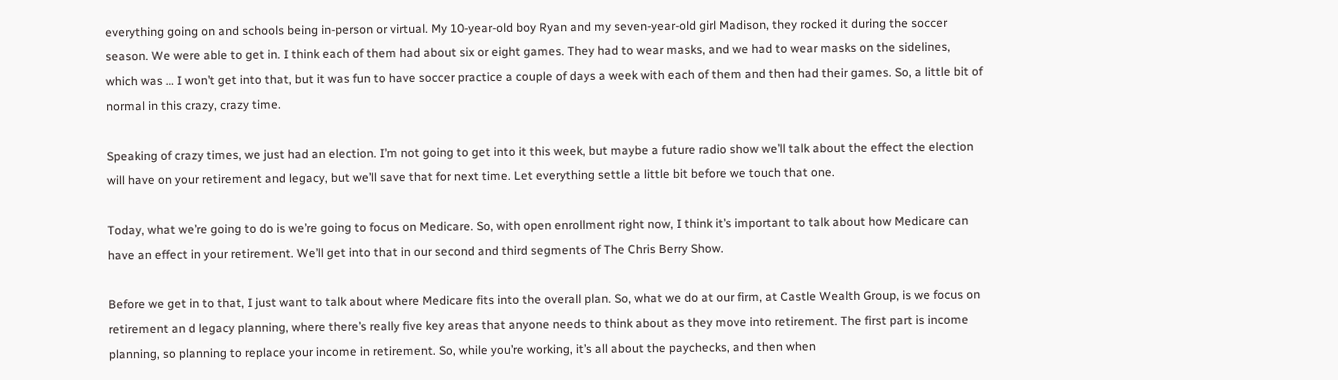everything going on and schools being in-person or virtual. My 10-year-old boy Ryan and my seven-year-old girl Madison, they rocked it during the soccer season. We were able to get in. I think each of them had about six or eight games. They had to wear masks, and we had to wear masks on the sidelines, which was … I won’t get into that, but it was fun to have soccer practice a couple of days a week with each of them and then had their games. So, a little bit of normal in this crazy, crazy time.

Speaking of crazy times, we just had an election. I’m not going to get into it this week, but maybe a future radio show we’ll talk about the effect the election will have on your retirement and legacy, but we’ll save that for next time. Let everything settle a little bit before we touch that one.

Today, what we’re going to do is we’re going to focus on Medicare. So, with open enrollment right now, I think it’s important to talk about how Medicare can have an effect in your retirement. We’ll get into that in our second and third segments of The Chris Berry Show.

Before we get in to that, I just want to talk about where Medicare fits into the overall plan. So, what we do at our firm, at Castle Wealth Group, is we focus on retirement an d legacy planning, where there’s really five key areas that anyone needs to think about as they move into retirement. The first part is income planning, so planning to replace your income in retirement. So, while you’re working, it’s all about the paychecks, and then when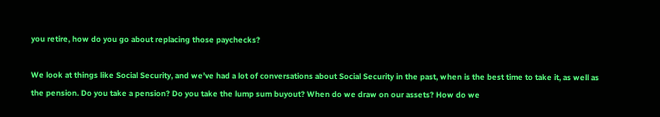you retire, how do you go about replacing those paychecks?

We look at things like Social Security, and we’ve had a lot of conversations about Social Security in the past, when is the best time to take it, as well as the pension. Do you take a pension? Do you take the lump sum buyout? When do we draw on our assets? How do we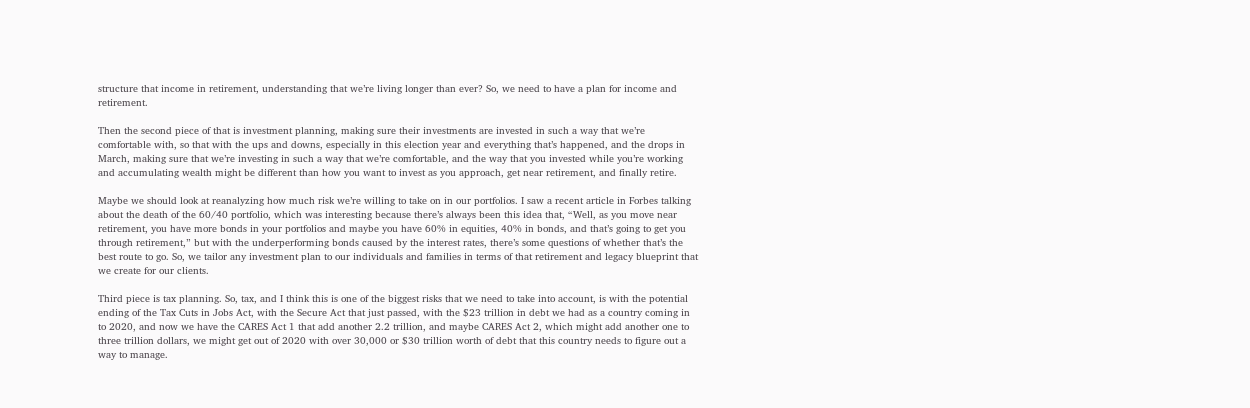structure that income in retirement, understanding that we’re living longer than ever? So, we need to have a plan for income and retirement.

Then the second piece of that is investment planning, making sure their investments are invested in such a way that we’re comfortable with, so that with the ups and downs, especially in this election year and everything that’s happened, and the drops in March, making sure that we’re investing in such a way that we’re comfortable, and the way that you invested while you’re working and accumulating wealth might be different than how you want to invest as you approach, get near retirement, and finally retire.

Maybe we should look at reanalyzing how much risk we’re willing to take on in our portfolios. I saw a recent article in Forbes talking about the death of the 60/40 portfolio, which was interesting because there’s always been this idea that, “Well, as you move near retirement, you have more bonds in your portfolios and maybe you have 60% in equities, 40% in bonds, and that’s going to get you through retirement,” but with the underperforming bonds caused by the interest rates, there’s some questions of whether that’s the best route to go. So, we tailor any investment plan to our individuals and families in terms of that retirement and legacy blueprint that we create for our clients.

Third piece is tax planning. So, tax, and I think this is one of the biggest risks that we need to take into account, is with the potential ending of the Tax Cuts in Jobs Act, with the Secure Act that just passed, with the $23 trillion in debt we had as a country coming in to 2020, and now we have the CARES Act 1 that add another 2.2 trillion, and maybe CARES Act 2, which might add another one to three trillion dollars, we might get out of 2020 with over 30,000 or $30 trillion worth of debt that this country needs to figure out a way to manage.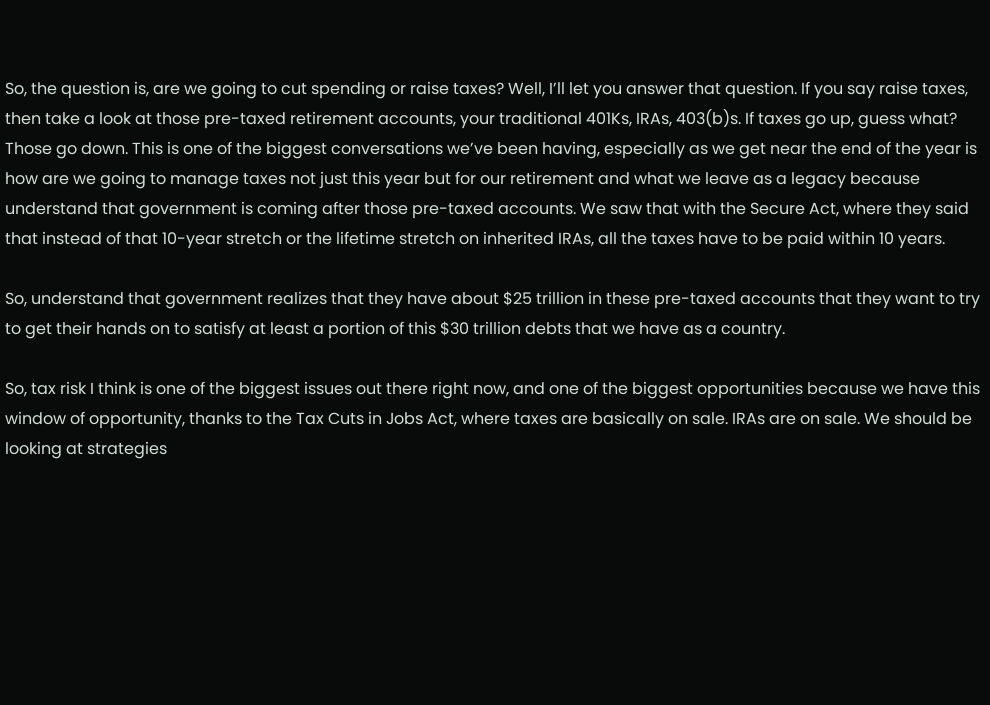So, the question is, are we going to cut spending or raise taxes? Well, I’ll let you answer that question. If you say raise taxes, then take a look at those pre-taxed retirement accounts, your traditional 401Ks, IRAs, 403(b)s. If taxes go up, guess what? Those go down. This is one of the biggest conversations we’ve been having, especially as we get near the end of the year is how are we going to manage taxes not just this year but for our retirement and what we leave as a legacy because understand that government is coming after those pre-taxed accounts. We saw that with the Secure Act, where they said that instead of that 10-year stretch or the lifetime stretch on inherited IRAs, all the taxes have to be paid within 10 years.

So, understand that government realizes that they have about $25 trillion in these pre-taxed accounts that they want to try to get their hands on to satisfy at least a portion of this $30 trillion debts that we have as a country.

So, tax risk I think is one of the biggest issues out there right now, and one of the biggest opportunities because we have this window of opportunity, thanks to the Tax Cuts in Jobs Act, where taxes are basically on sale. IRAs are on sale. We should be looking at strategies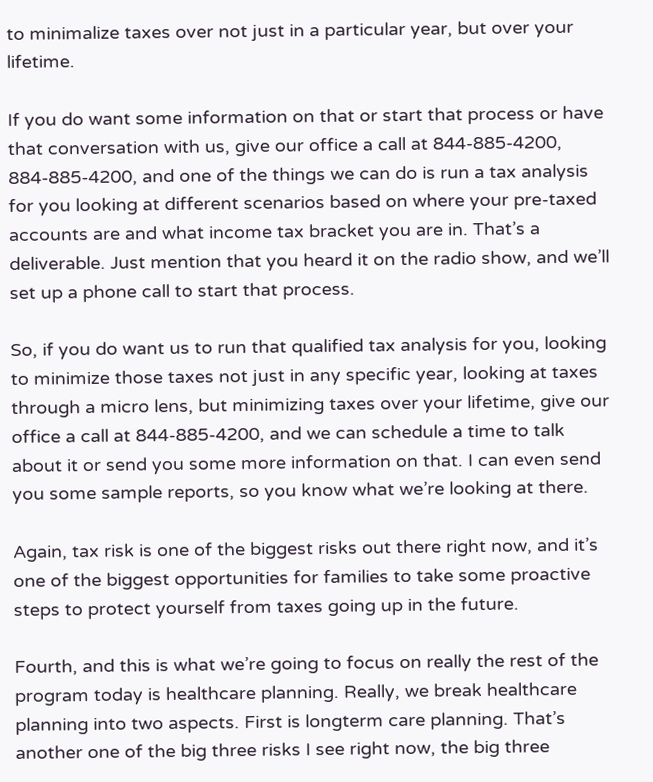to minimalize taxes over not just in a particular year, but over your lifetime.

If you do want some information on that or start that process or have that conversation with us, give our office a call at 844-885-4200, 884-885-4200, and one of the things we can do is run a tax analysis for you looking at different scenarios based on where your pre-taxed accounts are and what income tax bracket you are in. That’s a deliverable. Just mention that you heard it on the radio show, and we’ll set up a phone call to start that process.

So, if you do want us to run that qualified tax analysis for you, looking to minimize those taxes not just in any specific year, looking at taxes through a micro lens, but minimizing taxes over your lifetime, give our office a call at 844-885-4200, and we can schedule a time to talk about it or send you some more information on that. I can even send you some sample reports, so you know what we’re looking at there.

Again, tax risk is one of the biggest risks out there right now, and it’s one of the biggest opportunities for families to take some proactive steps to protect yourself from taxes going up in the future.

Fourth, and this is what we’re going to focus on really the rest of the program today is healthcare planning. Really, we break healthcare planning into two aspects. First is longterm care planning. That’s another one of the big three risks I see right now, the big three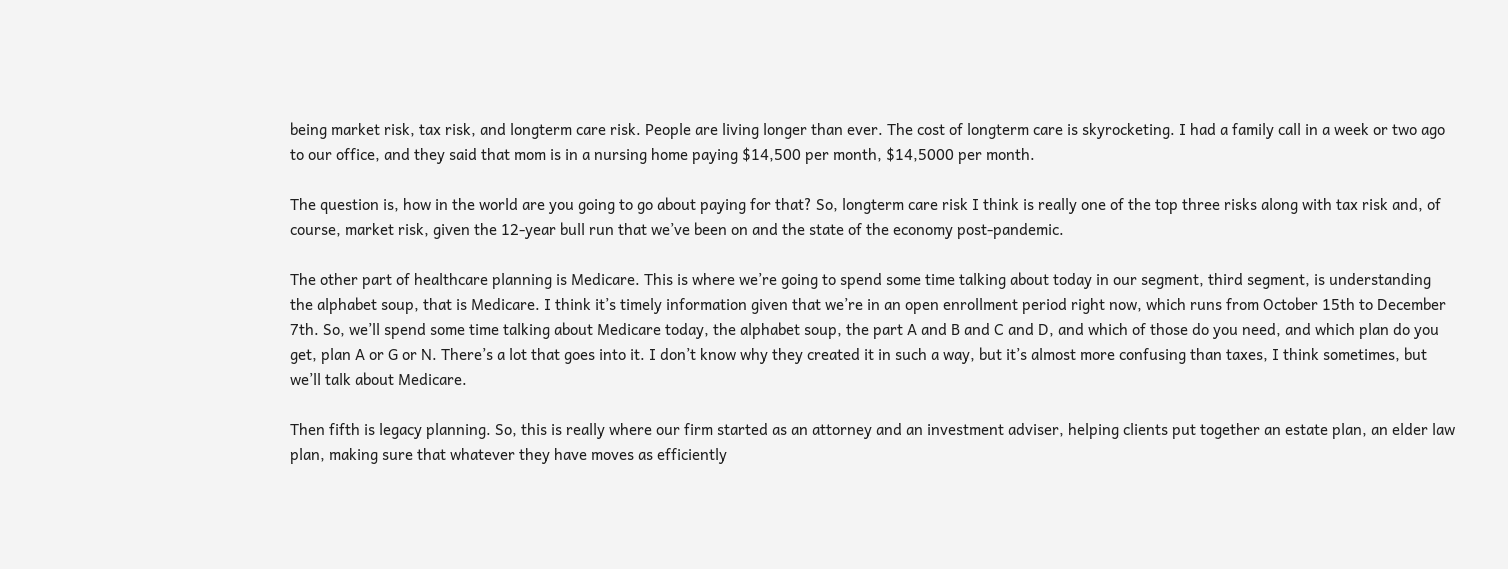being market risk, tax risk, and longterm care risk. People are living longer than ever. The cost of longterm care is skyrocketing. I had a family call in a week or two ago to our office, and they said that mom is in a nursing home paying $14,500 per month, $14,5000 per month.

The question is, how in the world are you going to go about paying for that? So, longterm care risk I think is really one of the top three risks along with tax risk and, of course, market risk, given the 12-year bull run that we’ve been on and the state of the economy post-pandemic.

The other part of healthcare planning is Medicare. This is where we’re going to spend some time talking about today in our segment, third segment, is understanding the alphabet soup, that is Medicare. I think it’s timely information given that we’re in an open enrollment period right now, which runs from October 15th to December 7th. So, we’ll spend some time talking about Medicare today, the alphabet soup, the part A and B and C and D, and which of those do you need, and which plan do you get, plan A or G or N. There’s a lot that goes into it. I don’t know why they created it in such a way, but it’s almost more confusing than taxes, I think sometimes, but we’ll talk about Medicare.

Then fifth is legacy planning. So, this is really where our firm started as an attorney and an investment adviser, helping clients put together an estate plan, an elder law plan, making sure that whatever they have moves as efficiently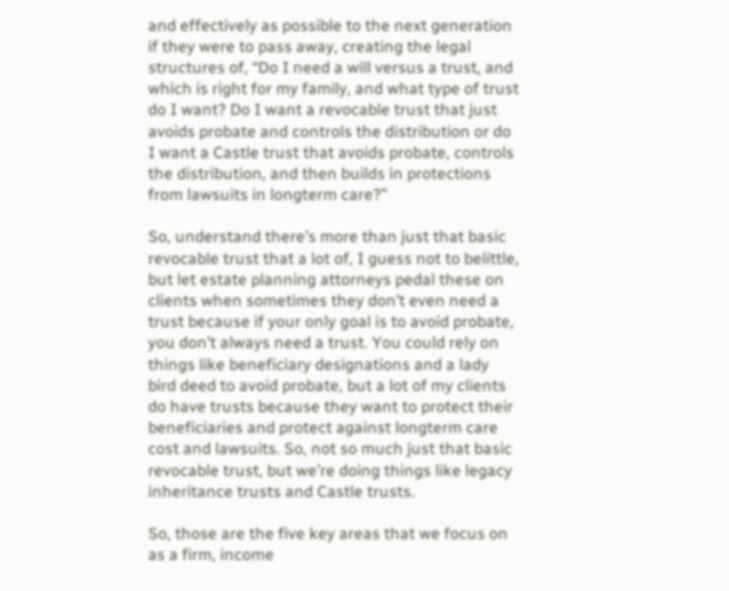and effectively as possible to the next generation if they were to pass away, creating the legal structures of, “Do I need a will versus a trust, and which is right for my family, and what type of trust do I want? Do I want a revocable trust that just avoids probate and controls the distribution or do I want a Castle trust that avoids probate, controls the distribution, and then builds in protections from lawsuits in longterm care?”

So, understand there’s more than just that basic revocable trust that a lot of, I guess not to belittle, but let estate planning attorneys pedal these on clients when sometimes they don’t even need a trust because if your only goal is to avoid probate, you don’t always need a trust. You could rely on things like beneficiary designations and a lady bird deed to avoid probate, but a lot of my clients do have trusts because they want to protect their beneficiaries and protect against longterm care cost and lawsuits. So, not so much just that basic revocable trust, but we’re doing things like legacy inheritance trusts and Castle trusts.

So, those are the five key areas that we focus on as a firm, income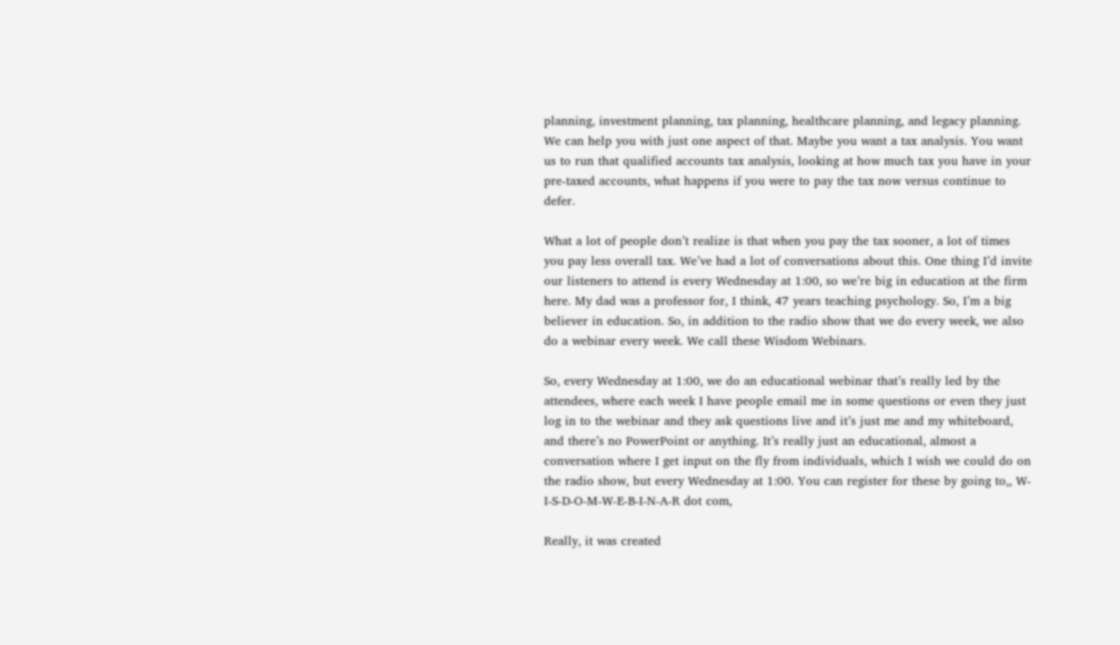planning, investment planning, tax planning, healthcare planning, and legacy planning. We can help you with just one aspect of that. Maybe you want a tax analysis. You want us to run that qualified accounts tax analysis, looking at how much tax you have in your pre-taxed accounts, what happens if you were to pay the tax now versus continue to defer.

What a lot of people don’t realize is that when you pay the tax sooner, a lot of times you pay less overall tax. We’ve had a lot of conversations about this. One thing I’d invite our listeners to attend is every Wednesday at 1:00, so we’re big in education at the firm here. My dad was a professor for, I think, 47 years teaching psychology. So, I’m a big believer in education. So, in addition to the radio show that we do every week, we also do a webinar every week. We call these Wisdom Webinars.

So, every Wednesday at 1:00, we do an educational webinar that’s really led by the attendees, where each week I have people email me in some questions or even they just log in to the webinar and they ask questions live and it’s just me and my whiteboard, and there’s no PowerPoint or anything. It’s really just an educational, almost a conversation where I get input on the fly from individuals, which I wish we could do on the radio show, but every Wednesday at 1:00. You can register for these by going to,, W-I-S-D-O-M-W-E-B-I-N-A-R dot com,

Really, it was created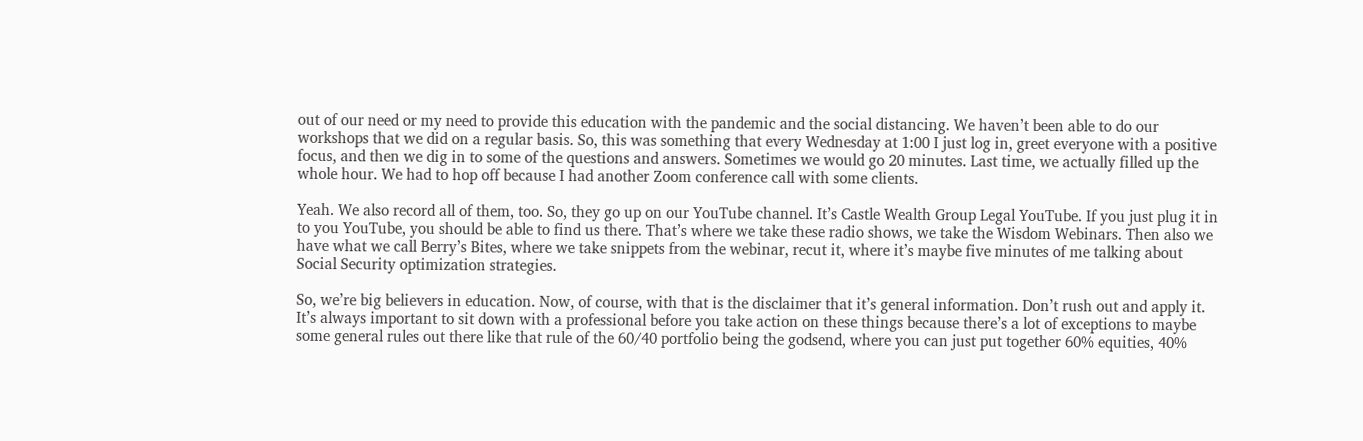out of our need or my need to provide this education with the pandemic and the social distancing. We haven’t been able to do our workshops that we did on a regular basis. So, this was something that every Wednesday at 1:00 I just log in, greet everyone with a positive focus, and then we dig in to some of the questions and answers. Sometimes we would go 20 minutes. Last time, we actually filled up the whole hour. We had to hop off because I had another Zoom conference call with some clients.

Yeah. We also record all of them, too. So, they go up on our YouTube channel. It’s Castle Wealth Group Legal YouTube. If you just plug it in to you YouTube, you should be able to find us there. That’s where we take these radio shows, we take the Wisdom Webinars. Then also we have what we call Berry’s Bites, where we take snippets from the webinar, recut it, where it’s maybe five minutes of me talking about Social Security optimization strategies.

So, we’re big believers in education. Now, of course, with that is the disclaimer that it’s general information. Don’t rush out and apply it. It’s always important to sit down with a professional before you take action on these things because there’s a lot of exceptions to maybe some general rules out there like that rule of the 60/40 portfolio being the godsend, where you can just put together 60% equities, 40%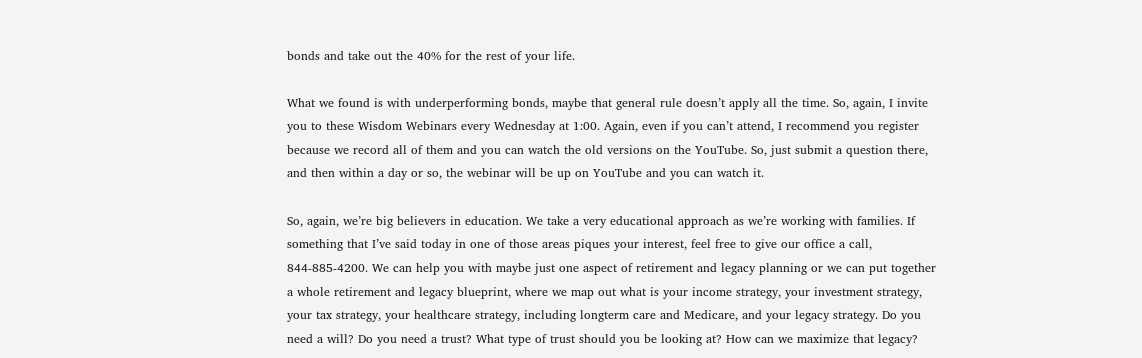bonds and take out the 40% for the rest of your life.

What we found is with underperforming bonds, maybe that general rule doesn’t apply all the time. So, again, I invite you to these Wisdom Webinars every Wednesday at 1:00. Again, even if you can’t attend, I recommend you register because we record all of them and you can watch the old versions on the YouTube. So, just submit a question there, and then within a day or so, the webinar will be up on YouTube and you can watch it.

So, again, we’re big believers in education. We take a very educational approach as we’re working with families. If something that I’ve said today in one of those areas piques your interest, feel free to give our office a call, 844-885-4200. We can help you with maybe just one aspect of retirement and legacy planning or we can put together a whole retirement and legacy blueprint, where we map out what is your income strategy, your investment strategy, your tax strategy, your healthcare strategy, including longterm care and Medicare, and your legacy strategy. Do you need a will? Do you need a trust? What type of trust should you be looking at? How can we maximize that legacy?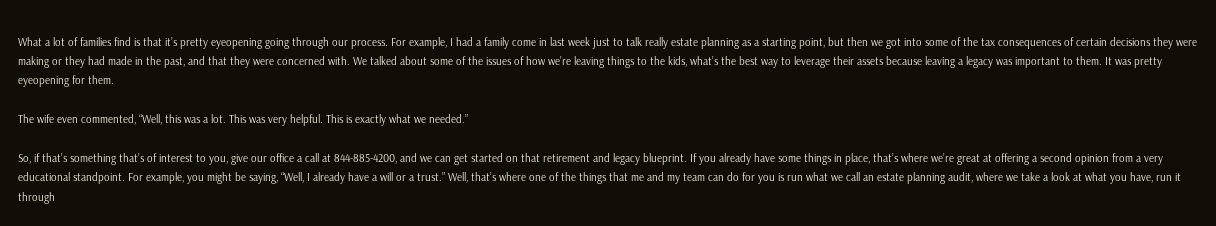What a lot of families find is that it’s pretty eyeopening going through our process. For example, I had a family come in last week just to talk really estate planning as a starting point, but then we got into some of the tax consequences of certain decisions they were making or they had made in the past, and that they were concerned with. We talked about some of the issues of how we’re leaving things to the kids, what’s the best way to leverage their assets because leaving a legacy was important to them. It was pretty eyeopening for them.

The wife even commented, “Well, this was a lot. This was very helpful. This is exactly what we needed.”

So, if that’s something that’s of interest to you, give our office a call at 844-885-4200, and we can get started on that retirement and legacy blueprint. If you already have some things in place, that’s where we’re great at offering a second opinion from a very educational standpoint. For example, you might be saying, “Well, I already have a will or a trust.” Well, that’s where one of the things that me and my team can do for you is run what we call an estate planning audit, where we take a look at what you have, run it through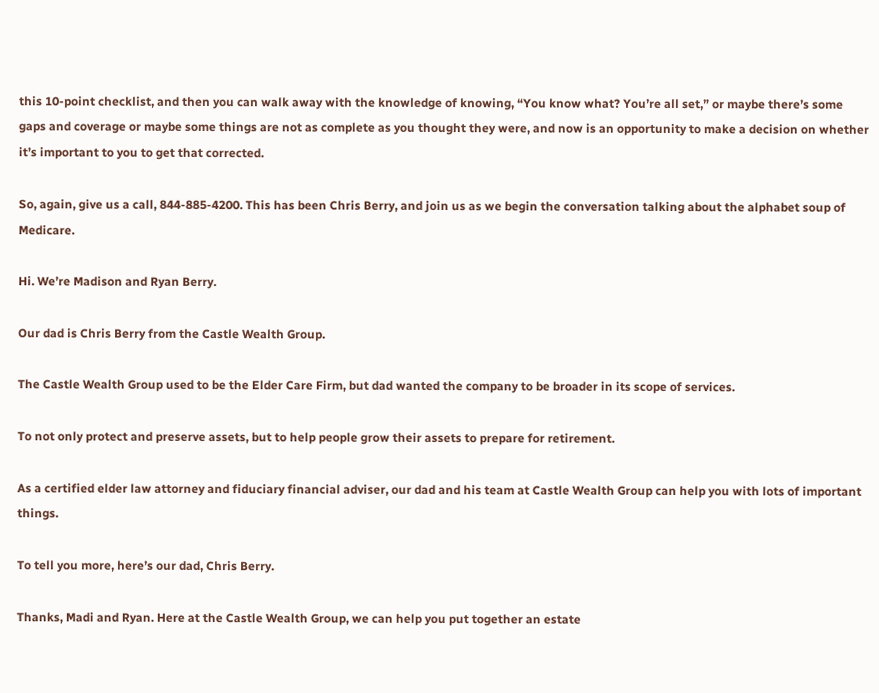this 10-point checklist, and then you can walk away with the knowledge of knowing, “You know what? You’re all set,” or maybe there’s some gaps and coverage or maybe some things are not as complete as you thought they were, and now is an opportunity to make a decision on whether it’s important to you to get that corrected.

So, again, give us a call, 844-885-4200. This has been Chris Berry, and join us as we begin the conversation talking about the alphabet soup of Medicare.

Hi. We’re Madison and Ryan Berry.

Our dad is Chris Berry from the Castle Wealth Group.

The Castle Wealth Group used to be the Elder Care Firm, but dad wanted the company to be broader in its scope of services.

To not only protect and preserve assets, but to help people grow their assets to prepare for retirement.

As a certified elder law attorney and fiduciary financial adviser, our dad and his team at Castle Wealth Group can help you with lots of important things.

To tell you more, here’s our dad, Chris Berry.

Thanks, Madi and Ryan. Here at the Castle Wealth Group, we can help you put together an estate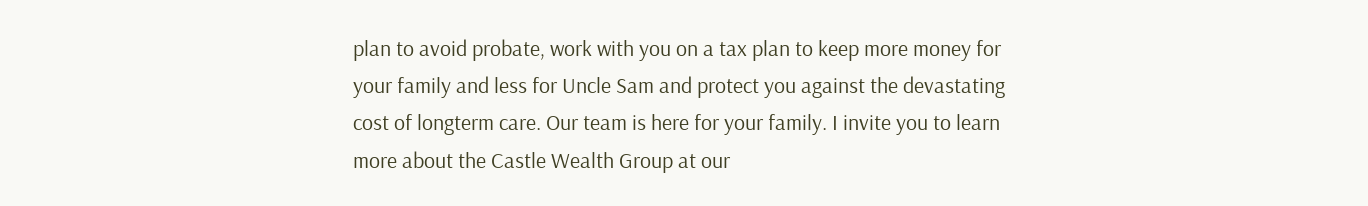plan to avoid probate, work with you on a tax plan to keep more money for your family and less for Uncle Sam and protect you against the devastating cost of longterm care. Our team is here for your family. I invite you to learn more about the Castle Wealth Group at our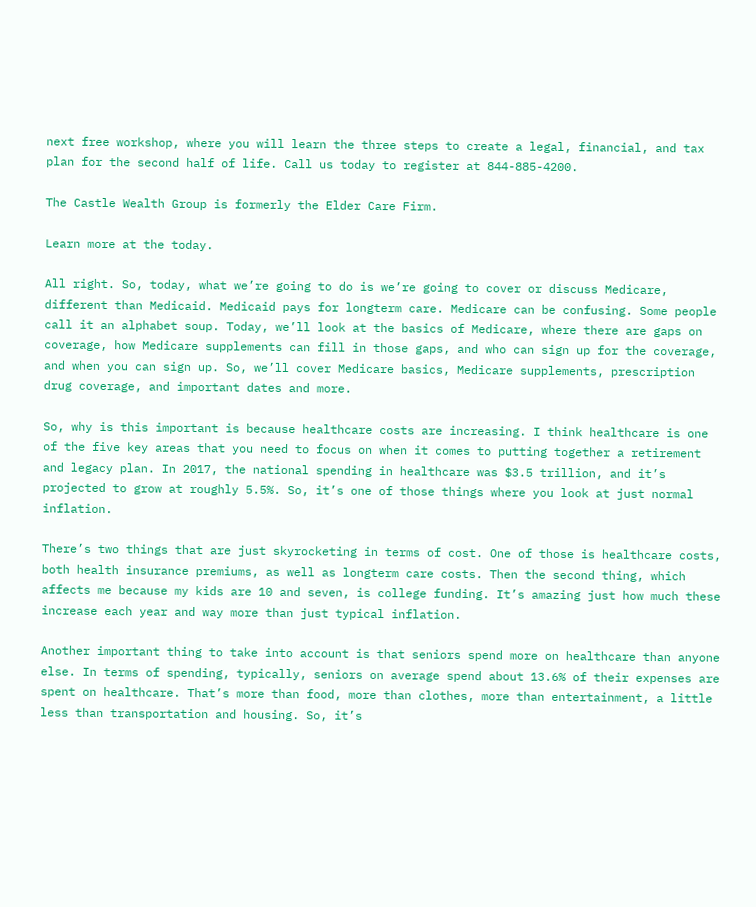next free workshop, where you will learn the three steps to create a legal, financial, and tax plan for the second half of life. Call us today to register at 844-885-4200.

The Castle Wealth Group is formerly the Elder Care Firm.

Learn more at the today.

All right. So, today, what we’re going to do is we’re going to cover or discuss Medicare, different than Medicaid. Medicaid pays for longterm care. Medicare can be confusing. Some people call it an alphabet soup. Today, we’ll look at the basics of Medicare, where there are gaps on coverage, how Medicare supplements can fill in those gaps, and who can sign up for the coverage, and when you can sign up. So, we’ll cover Medicare basics, Medicare supplements, prescription drug coverage, and important dates and more.

So, why is this important is because healthcare costs are increasing. I think healthcare is one of the five key areas that you need to focus on when it comes to putting together a retirement and legacy plan. In 2017, the national spending in healthcare was $3.5 trillion, and it’s projected to grow at roughly 5.5%. So, it’s one of those things where you look at just normal inflation.

There’s two things that are just skyrocketing in terms of cost. One of those is healthcare costs, both health insurance premiums, as well as longterm care costs. Then the second thing, which affects me because my kids are 10 and seven, is college funding. It’s amazing just how much these increase each year and way more than just typical inflation.

Another important thing to take into account is that seniors spend more on healthcare than anyone else. In terms of spending, typically, seniors on average spend about 13.6% of their expenses are spent on healthcare. That’s more than food, more than clothes, more than entertainment, a little less than transportation and housing. So, it’s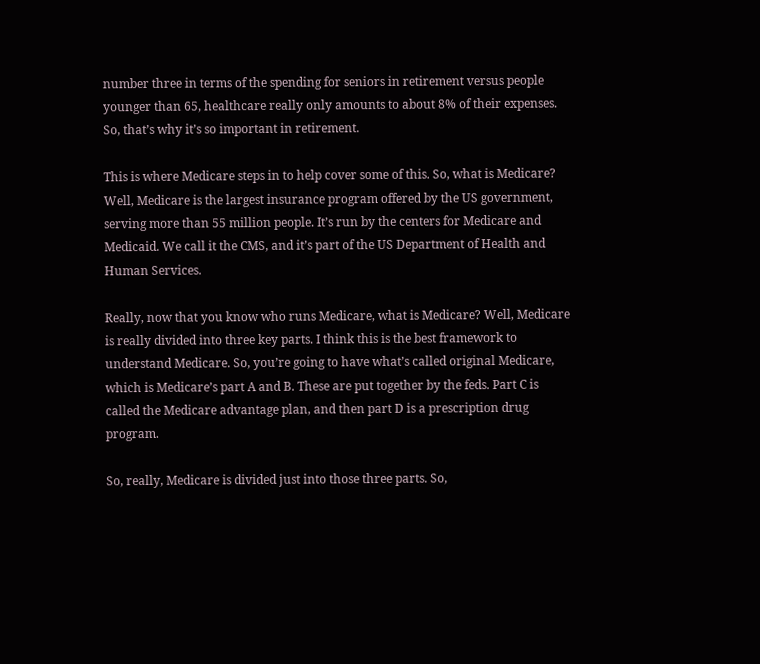number three in terms of the spending for seniors in retirement versus people younger than 65, healthcare really only amounts to about 8% of their expenses. So, that’s why it’s so important in retirement.

This is where Medicare steps in to help cover some of this. So, what is Medicare? Well, Medicare is the largest insurance program offered by the US government, serving more than 55 million people. It’s run by the centers for Medicare and Medicaid. We call it the CMS, and it’s part of the US Department of Health and Human Services.

Really, now that you know who runs Medicare, what is Medicare? Well, Medicare is really divided into three key parts. I think this is the best framework to understand Medicare. So, you’re going to have what’s called original Medicare, which is Medicare’s part A and B. These are put together by the feds. Part C is called the Medicare advantage plan, and then part D is a prescription drug program.

So, really, Medicare is divided just into those three parts. So,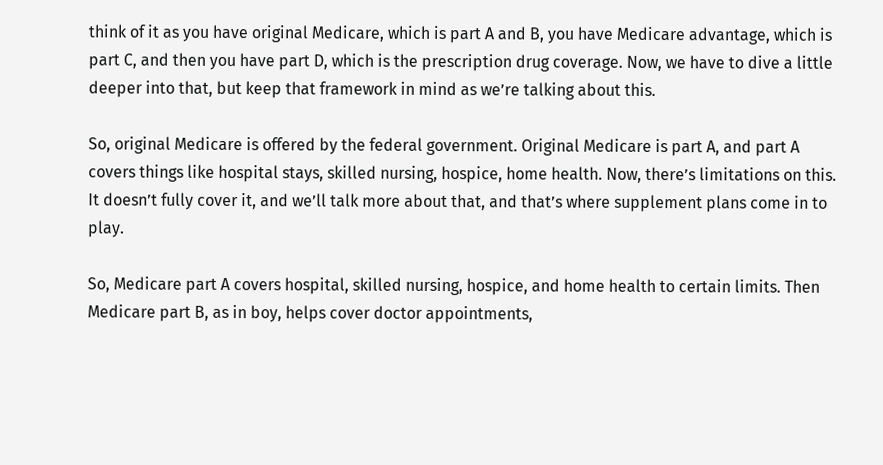think of it as you have original Medicare, which is part A and B, you have Medicare advantage, which is part C, and then you have part D, which is the prescription drug coverage. Now, we have to dive a little deeper into that, but keep that framework in mind as we’re talking about this.

So, original Medicare is offered by the federal government. Original Medicare is part A, and part A covers things like hospital stays, skilled nursing, hospice, home health. Now, there’s limitations on this. It doesn’t fully cover it, and we’ll talk more about that, and that’s where supplement plans come in to play.

So, Medicare part A covers hospital, skilled nursing, hospice, and home health to certain limits. Then Medicare part B, as in boy, helps cover doctor appointments,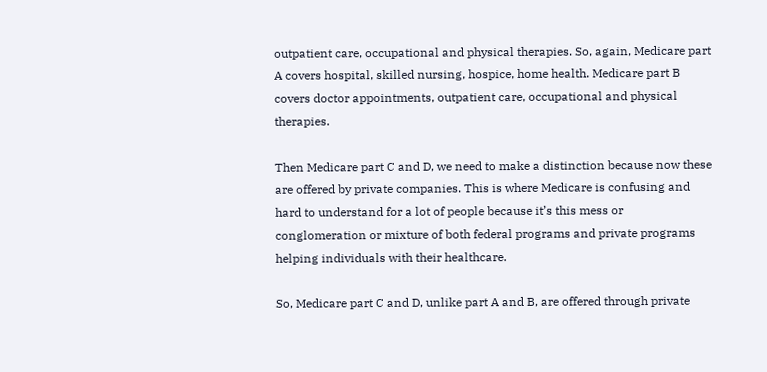outpatient care, occupational and physical therapies. So, again, Medicare part A covers hospital, skilled nursing, hospice, home health. Medicare part B covers doctor appointments, outpatient care, occupational and physical therapies.

Then Medicare part C and D, we need to make a distinction because now these are offered by private companies. This is where Medicare is confusing and hard to understand for a lot of people because it’s this mess or conglomeration or mixture of both federal programs and private programs helping individuals with their healthcare.

So, Medicare part C and D, unlike part A and B, are offered through private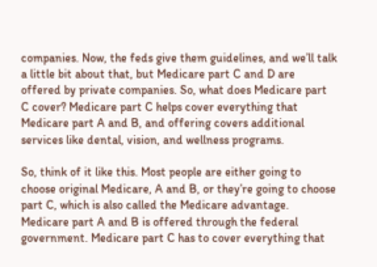companies. Now, the feds give them guidelines, and we’ll talk a little bit about that, but Medicare part C and D are offered by private companies. So, what does Medicare part C cover? Medicare part C helps cover everything that Medicare part A and B, and offering covers additional services like dental, vision, and wellness programs.

So, think of it like this. Most people are either going to choose original Medicare, A and B, or they’re going to choose part C, which is also called the Medicare advantage. Medicare part A and B is offered through the federal government. Medicare part C has to cover everything that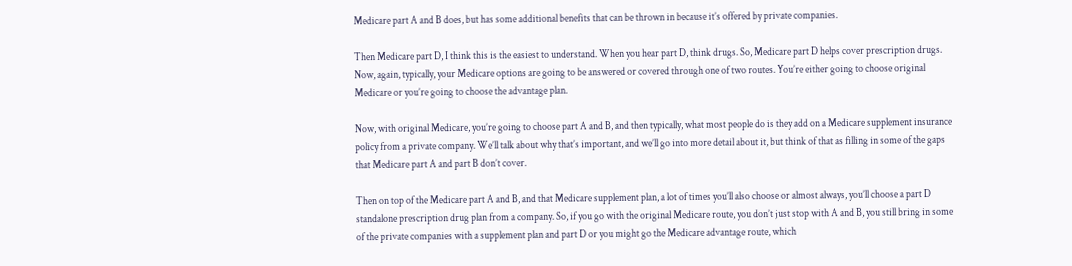Medicare part A and B does, but has some additional benefits that can be thrown in because it’s offered by private companies.

Then Medicare part D, I think this is the easiest to understand. When you hear part D, think drugs. So, Medicare part D helps cover prescription drugs. Now, again, typically, your Medicare options are going to be answered or covered through one of two routes. You’re either going to choose original Medicare or you’re going to choose the advantage plan.

Now, with original Medicare, you’re going to choose part A and B, and then typically, what most people do is they add on a Medicare supplement insurance policy from a private company. We’ll talk about why that’s important, and we’ll go into more detail about it, but think of that as filling in some of the gaps that Medicare part A and part B don’t cover.

Then on top of the Medicare part A and B, and that Medicare supplement plan, a lot of times you’ll also choose or almost always, you’ll choose a part D standalone prescription drug plan from a company. So, if you go with the original Medicare route, you don’t just stop with A and B, you still bring in some of the private companies with a supplement plan and part D or you might go the Medicare advantage route, which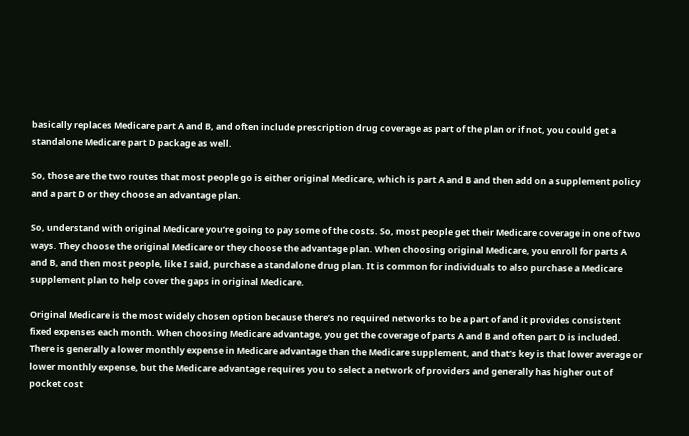basically replaces Medicare part A and B, and often include prescription drug coverage as part of the plan or if not, you could get a standalone Medicare part D package as well.

So, those are the two routes that most people go is either original Medicare, which is part A and B and then add on a supplement policy and a part D or they choose an advantage plan.

So, understand with original Medicare you’re going to pay some of the costs. So, most people get their Medicare coverage in one of two ways. They choose the original Medicare or they choose the advantage plan. When choosing original Medicare, you enroll for parts A and B, and then most people, like I said, purchase a standalone drug plan. It is common for individuals to also purchase a Medicare supplement plan to help cover the gaps in original Medicare.

Original Medicare is the most widely chosen option because there’s no required networks to be a part of and it provides consistent fixed expenses each month. When choosing Medicare advantage, you get the coverage of parts A and B and often part D is included. There is generally a lower monthly expense in Medicare advantage than the Medicare supplement, and that’s key is that lower average or lower monthly expense, but the Medicare advantage requires you to select a network of providers and generally has higher out of pocket cost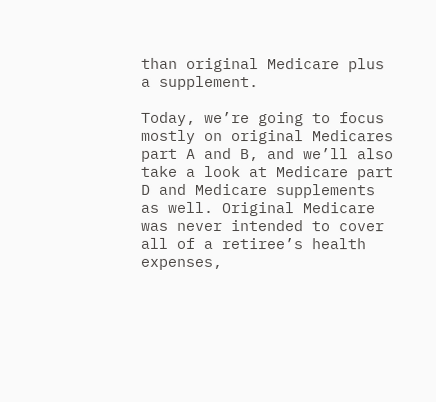than original Medicare plus a supplement.

Today, we’re going to focus mostly on original Medicares part A and B, and we’ll also take a look at Medicare part D and Medicare supplements as well. Original Medicare was never intended to cover all of a retiree’s health expenses,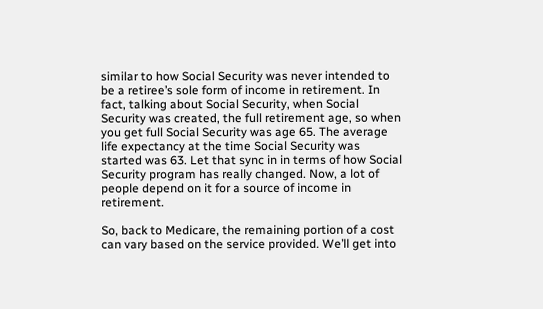similar to how Social Security was never intended to be a retiree’s sole form of income in retirement. In fact, talking about Social Security, when Social Security was created, the full retirement age, so when you get full Social Security was age 65. The average life expectancy at the time Social Security was started was 63. Let that sync in in terms of how Social Security program has really changed. Now, a lot of people depend on it for a source of income in retirement.

So, back to Medicare, the remaining portion of a cost can vary based on the service provided. We’ll get into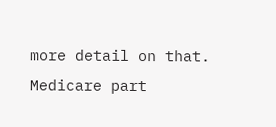more detail on that. Medicare part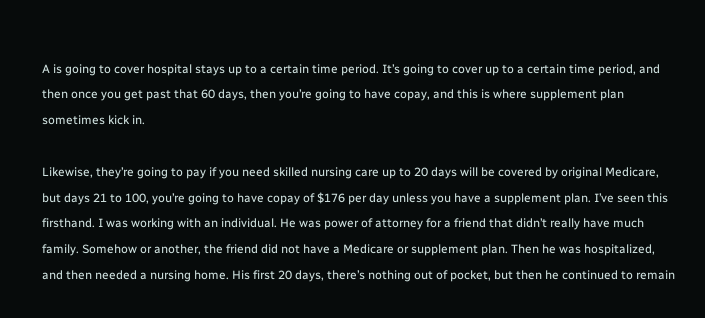A is going to cover hospital stays up to a certain time period. It’s going to cover up to a certain time period, and then once you get past that 60 days, then you’re going to have copay, and this is where supplement plan sometimes kick in.

Likewise, they’re going to pay if you need skilled nursing care up to 20 days will be covered by original Medicare, but days 21 to 100, you’re going to have copay of $176 per day unless you have a supplement plan. I’ve seen this firsthand. I was working with an individual. He was power of attorney for a friend that didn’t really have much family. Somehow or another, the friend did not have a Medicare or supplement plan. Then he was hospitalized, and then needed a nursing home. His first 20 days, there’s nothing out of pocket, but then he continued to remain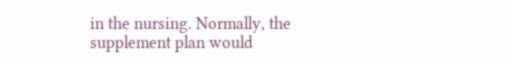in the nursing. Normally, the supplement plan would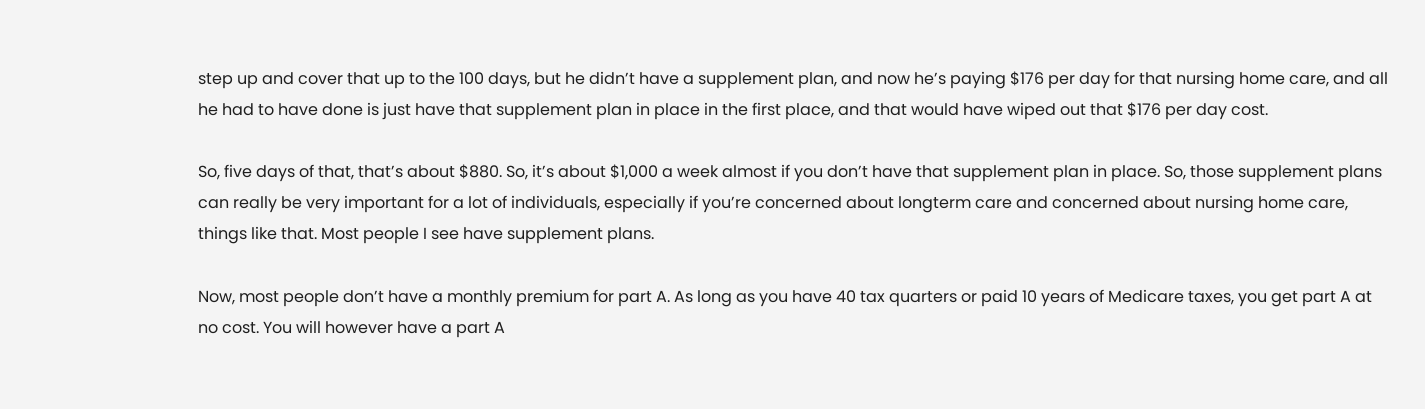step up and cover that up to the 100 days, but he didn’t have a supplement plan, and now he’s paying $176 per day for that nursing home care, and all he had to have done is just have that supplement plan in place in the first place, and that would have wiped out that $176 per day cost.

So, five days of that, that’s about $880. So, it’s about $1,000 a week almost if you don’t have that supplement plan in place. So, those supplement plans can really be very important for a lot of individuals, especially if you’re concerned about longterm care and concerned about nursing home care, things like that. Most people I see have supplement plans.

Now, most people don’t have a monthly premium for part A. As long as you have 40 tax quarters or paid 10 years of Medicare taxes, you get part A at no cost. You will however have a part A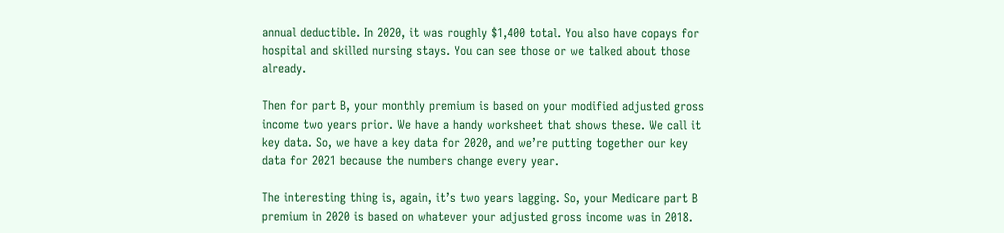annual deductible. In 2020, it was roughly $1,400 total. You also have copays for hospital and skilled nursing stays. You can see those or we talked about those already.

Then for part B, your monthly premium is based on your modified adjusted gross income two years prior. We have a handy worksheet that shows these. We call it key data. So, we have a key data for 2020, and we’re putting together our key data for 2021 because the numbers change every year.

The interesting thing is, again, it’s two years lagging. So, your Medicare part B premium in 2020 is based on whatever your adjusted gross income was in 2018.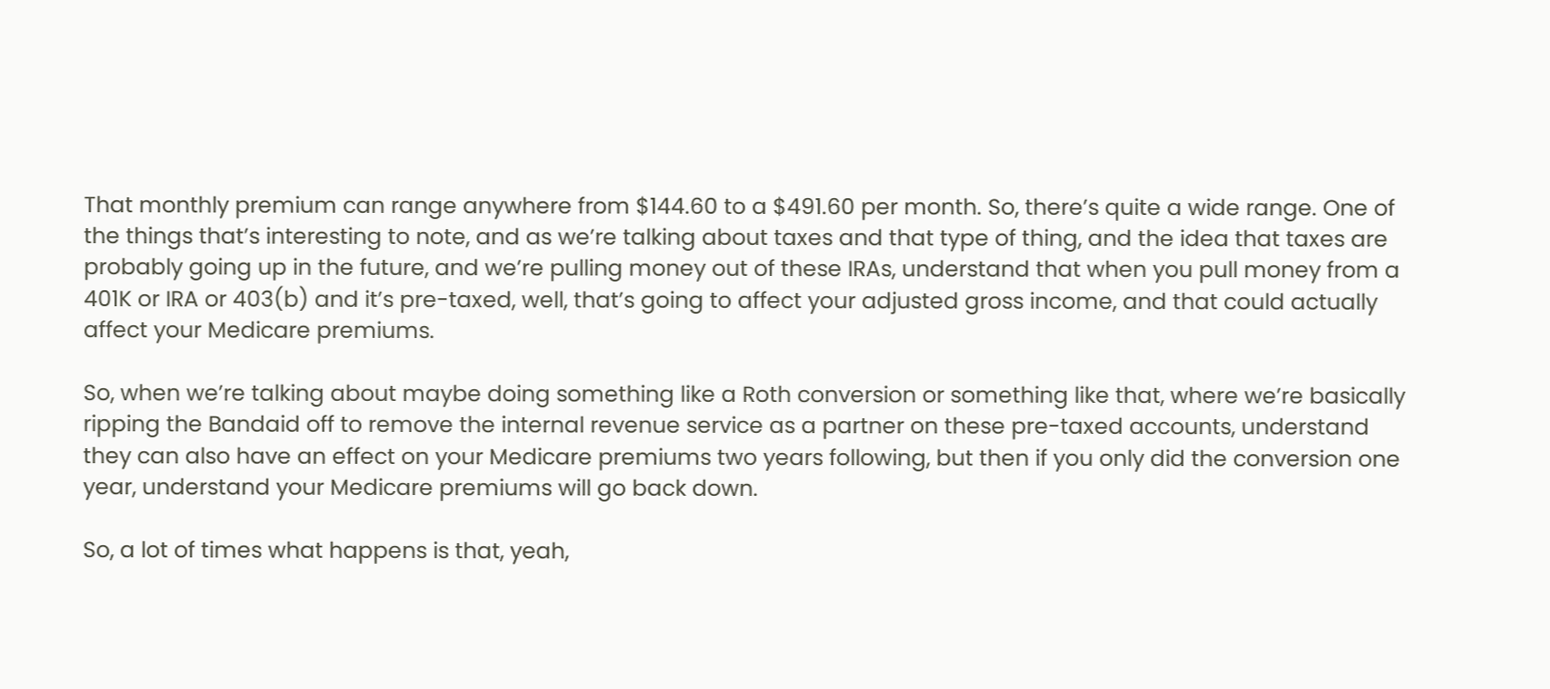That monthly premium can range anywhere from $144.60 to a $491.60 per month. So, there’s quite a wide range. One of the things that’s interesting to note, and as we’re talking about taxes and that type of thing, and the idea that taxes are probably going up in the future, and we’re pulling money out of these IRAs, understand that when you pull money from a 401K or IRA or 403(b) and it’s pre-taxed, well, that’s going to affect your adjusted gross income, and that could actually affect your Medicare premiums.

So, when we’re talking about maybe doing something like a Roth conversion or something like that, where we’re basically ripping the Bandaid off to remove the internal revenue service as a partner on these pre-taxed accounts, understand they can also have an effect on your Medicare premiums two years following, but then if you only did the conversion one year, understand your Medicare premiums will go back down.

So, a lot of times what happens is that, yeah,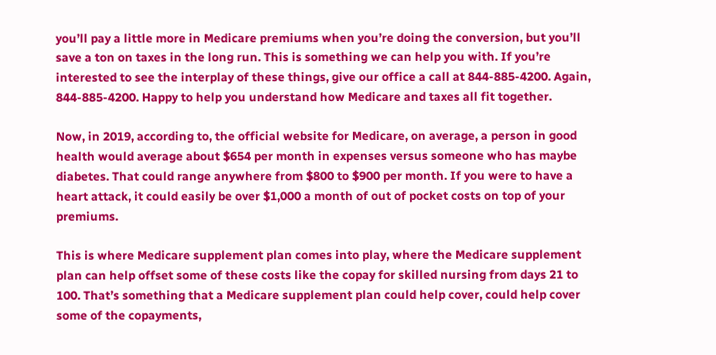you’ll pay a little more in Medicare premiums when you’re doing the conversion, but you’ll save a ton on taxes in the long run. This is something we can help you with. If you’re interested to see the interplay of these things, give our office a call at 844-885-4200. Again, 844-885-4200. Happy to help you understand how Medicare and taxes all fit together.

Now, in 2019, according to, the official website for Medicare, on average, a person in good health would average about $654 per month in expenses versus someone who has maybe diabetes. That could range anywhere from $800 to $900 per month. If you were to have a heart attack, it could easily be over $1,000 a month of out of pocket costs on top of your premiums.

This is where Medicare supplement plan comes into play, where the Medicare supplement plan can help offset some of these costs like the copay for skilled nursing from days 21 to 100. That’s something that a Medicare supplement plan could help cover, could help cover some of the copayments,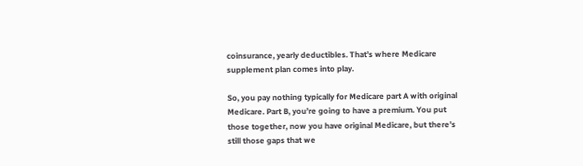coinsurance, yearly deductibles. That’s where Medicare supplement plan comes into play.

So, you pay nothing typically for Medicare part A with original Medicare. Part B, you’re going to have a premium. You put those together, now you have original Medicare, but there’s still those gaps that we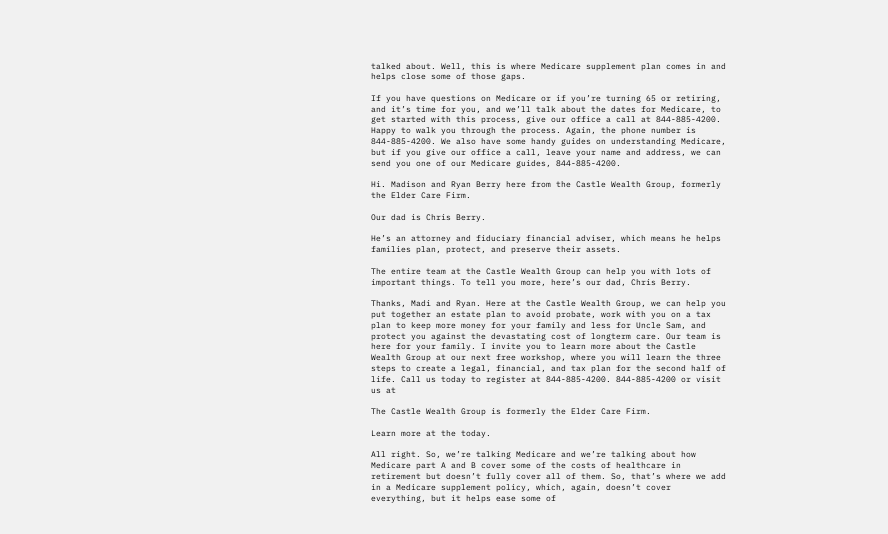talked about. Well, this is where Medicare supplement plan comes in and helps close some of those gaps.

If you have questions on Medicare or if you’re turning 65 or retiring, and it’s time for you, and we’ll talk about the dates for Medicare, to get started with this process, give our office a call at 844-885-4200. Happy to walk you through the process. Again, the phone number is 844-885-4200. We also have some handy guides on understanding Medicare, but if you give our office a call, leave your name and address, we can send you one of our Medicare guides, 844-885-4200.

Hi. Madison and Ryan Berry here from the Castle Wealth Group, formerly the Elder Care Firm.

Our dad is Chris Berry.

He’s an attorney and fiduciary financial adviser, which means he helps families plan, protect, and preserve their assets.

The entire team at the Castle Wealth Group can help you with lots of important things. To tell you more, here’s our dad, Chris Berry.

Thanks, Madi and Ryan. Here at the Castle Wealth Group, we can help you put together an estate plan to avoid probate, work with you on a tax plan to keep more money for your family and less for Uncle Sam, and protect you against the devastating cost of longterm care. Our team is here for your family. I invite you to learn more about the Castle Wealth Group at our next free workshop, where you will learn the three steps to create a legal, financial, and tax plan for the second half of life. Call us today to register at 844-885-4200. 844-885-4200 or visit us at

The Castle Wealth Group is formerly the Elder Care Firm.

Learn more at the today.

All right. So, we’re talking Medicare and we’re talking about how Medicare part A and B cover some of the costs of healthcare in retirement but doesn’t fully cover all of them. So, that’s where we add in a Medicare supplement policy, which, again, doesn’t cover everything, but it helps ease some of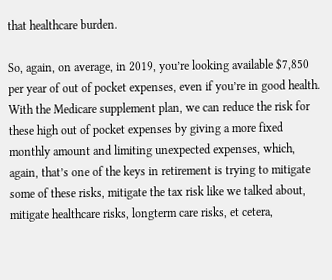that healthcare burden.

So, again, on average, in 2019, you’re looking available $7,850 per year of out of pocket expenses, even if you’re in good health. With the Medicare supplement plan, we can reduce the risk for these high out of pocket expenses by giving a more fixed monthly amount and limiting unexpected expenses, which, again, that’s one of the keys in retirement is trying to mitigate some of these risks, mitigate the tax risk like we talked about, mitigate healthcare risks, longterm care risks, et cetera,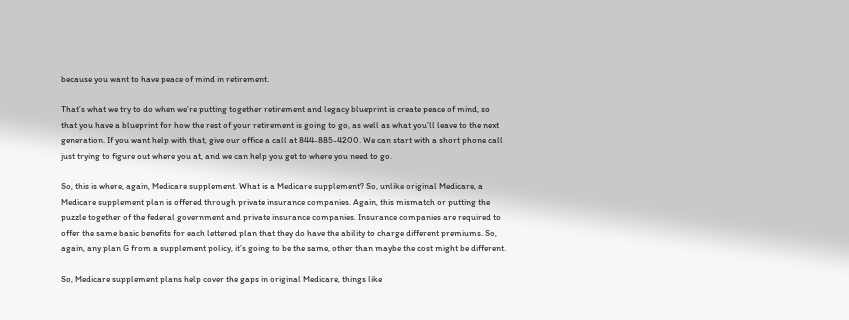because you want to have peace of mind in retirement.

That’s what we try to do when we’re putting together retirement and legacy blueprint is create peace of mind, so that you have a blueprint for how the rest of your retirement is going to go, as well as what you’ll leave to the next generation. If you want help with that, give our office a call at 844-885-4200. We can start with a short phone call just trying to figure out where you at, and we can help you get to where you need to go.

So, this is where, again, Medicare supplement. What is a Medicare supplement? So, unlike original Medicare, a Medicare supplement plan is offered through private insurance companies. Again, this mismatch or putting the puzzle together of the federal government and private insurance companies. Insurance companies are required to offer the same basic benefits for each lettered plan that they do have the ability to charge different premiums. So, again, any plan G from a supplement policy, it’s going to be the same, other than maybe the cost might be different.

So, Medicare supplement plans help cover the gaps in original Medicare, things like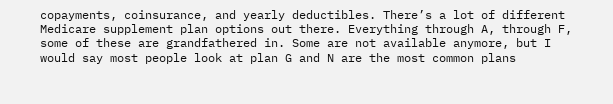copayments, coinsurance, and yearly deductibles. There’s a lot of different Medicare supplement plan options out there. Everything through A, through F, some of these are grandfathered in. Some are not available anymore, but I would say most people look at plan G and N are the most common plans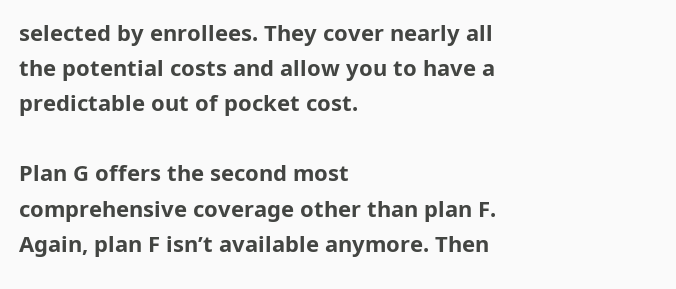selected by enrollees. They cover nearly all the potential costs and allow you to have a predictable out of pocket cost.

Plan G offers the second most comprehensive coverage other than plan F. Again, plan F isn’t available anymore. Then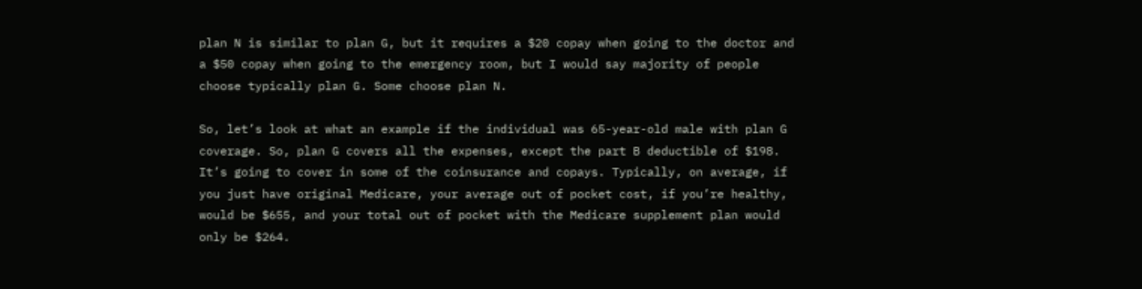plan N is similar to plan G, but it requires a $20 copay when going to the doctor and a $50 copay when going to the emergency room, but I would say majority of people choose typically plan G. Some choose plan N.

So, let’s look at what an example if the individual was 65-year-old male with plan G coverage. So, plan G covers all the expenses, except the part B deductible of $198. It’s going to cover in some of the coinsurance and copays. Typically, on average, if you just have original Medicare, your average out of pocket cost, if you’re healthy, would be $655, and your total out of pocket with the Medicare supplement plan would only be $264.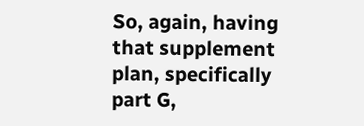So, again, having that supplement plan, specifically part G,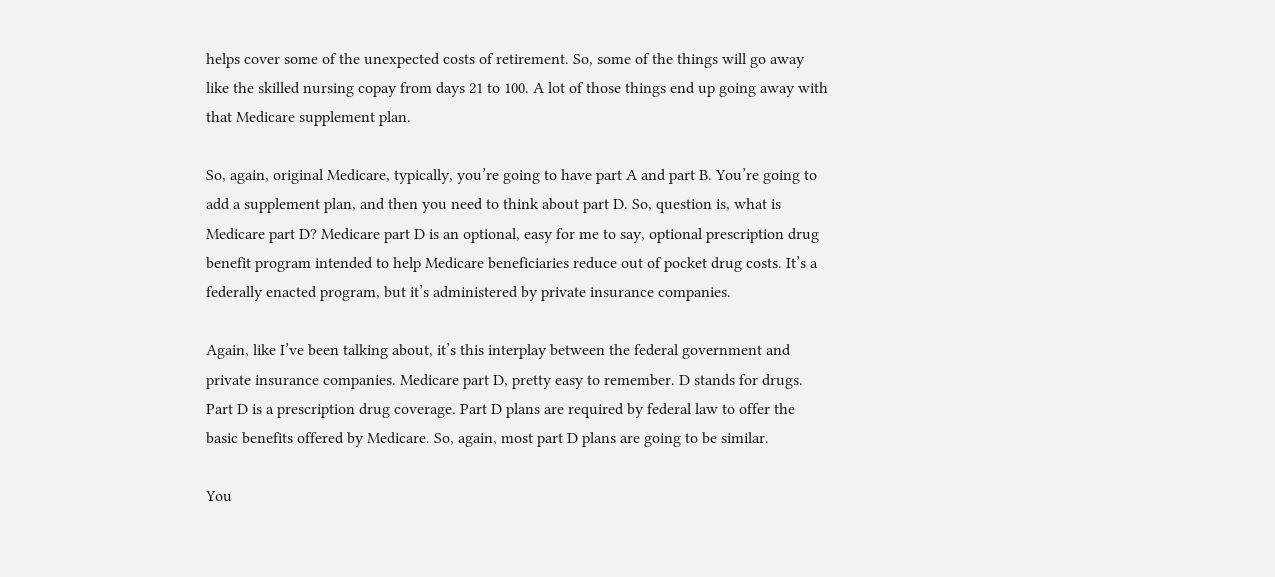helps cover some of the unexpected costs of retirement. So, some of the things will go away like the skilled nursing copay from days 21 to 100. A lot of those things end up going away with that Medicare supplement plan.

So, again, original Medicare, typically, you’re going to have part A and part B. You’re going to add a supplement plan, and then you need to think about part D. So, question is, what is Medicare part D? Medicare part D is an optional, easy for me to say, optional prescription drug benefit program intended to help Medicare beneficiaries reduce out of pocket drug costs. It’s a federally enacted program, but it’s administered by private insurance companies.

Again, like I’ve been talking about, it’s this interplay between the federal government and private insurance companies. Medicare part D, pretty easy to remember. D stands for drugs. Part D is a prescription drug coverage. Part D plans are required by federal law to offer the basic benefits offered by Medicare. So, again, most part D plans are going to be similar.

You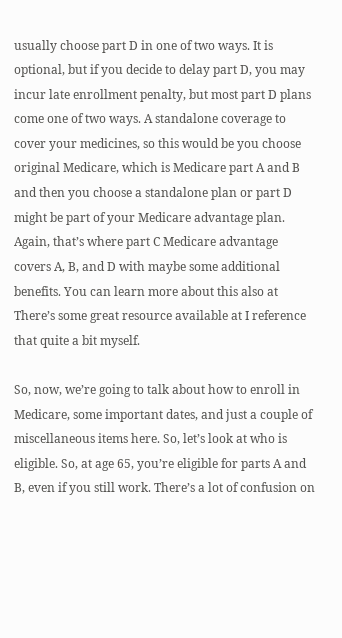usually choose part D in one of two ways. It is optional, but if you decide to delay part D, you may incur late enrollment penalty, but most part D plans come one of two ways. A standalone coverage to cover your medicines, so this would be you choose original Medicare, which is Medicare part A and B and then you choose a standalone plan or part D might be part of your Medicare advantage plan. Again, that’s where part C Medicare advantage covers A, B, and D with maybe some additional benefits. You can learn more about this also at There’s some great resource available at I reference that quite a bit myself.

So, now, we’re going to talk about how to enroll in Medicare, some important dates, and just a couple of miscellaneous items here. So, let’s look at who is eligible. So, at age 65, you’re eligible for parts A and B, even if you still work. There’s a lot of confusion on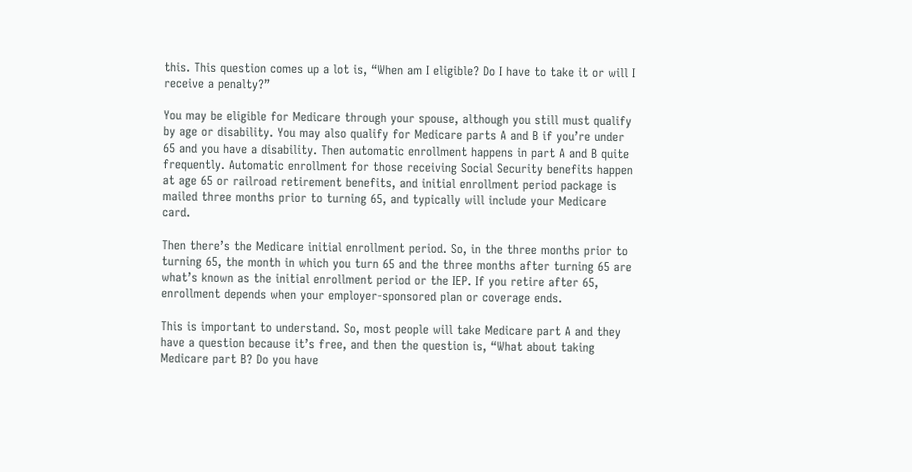this. This question comes up a lot is, “When am I eligible? Do I have to take it or will I receive a penalty?”

You may be eligible for Medicare through your spouse, although you still must qualify by age or disability. You may also qualify for Medicare parts A and B if you’re under 65 and you have a disability. Then automatic enrollment happens in part A and B quite frequently. Automatic enrollment for those receiving Social Security benefits happen at age 65 or railroad retirement benefits, and initial enrollment period package is mailed three months prior to turning 65, and typically will include your Medicare card.

Then there’s the Medicare initial enrollment period. So, in the three months prior to turning 65, the month in which you turn 65 and the three months after turning 65 are what’s known as the initial enrollment period or the IEP. If you retire after 65, enrollment depends when your employer-sponsored plan or coverage ends.

This is important to understand. So, most people will take Medicare part A and they have a question because it’s free, and then the question is, “What about taking Medicare part B? Do you have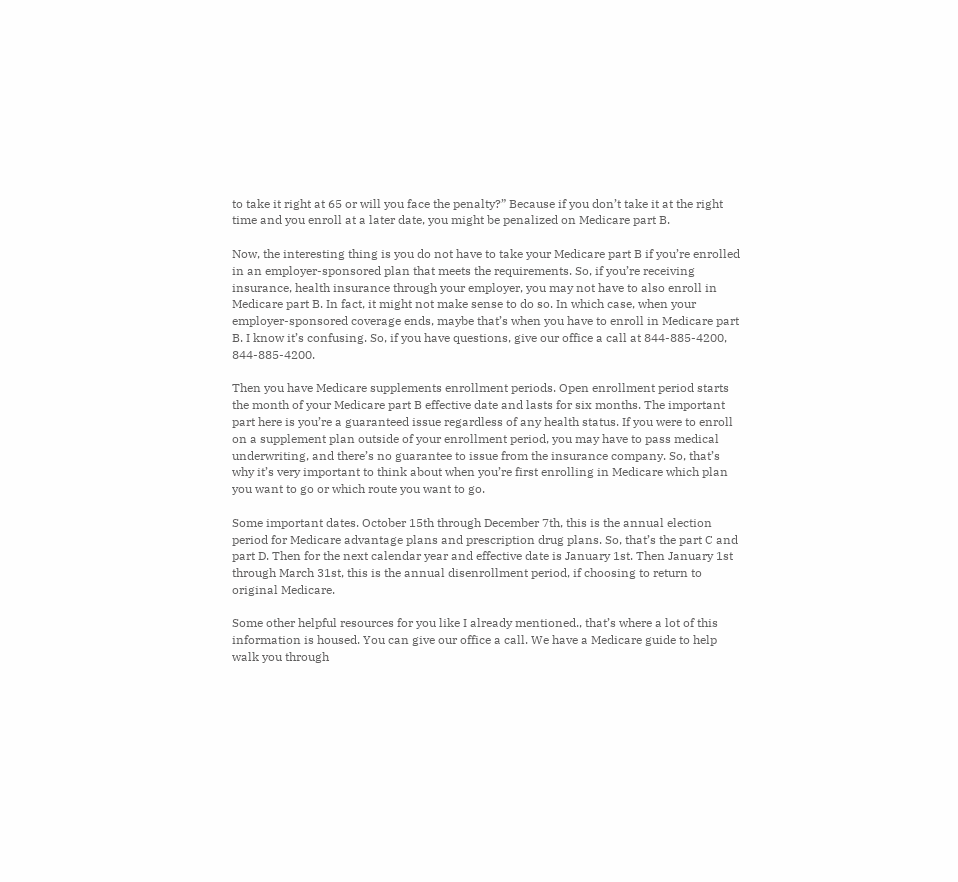to take it right at 65 or will you face the penalty?” Because if you don’t take it at the right time and you enroll at a later date, you might be penalized on Medicare part B.

Now, the interesting thing is you do not have to take your Medicare part B if you’re enrolled in an employer-sponsored plan that meets the requirements. So, if you’re receiving insurance, health insurance through your employer, you may not have to also enroll in Medicare part B. In fact, it might not make sense to do so. In which case, when your employer-sponsored coverage ends, maybe that’s when you have to enroll in Medicare part B. I know it’s confusing. So, if you have questions, give our office a call at 844-885-4200, 844-885-4200.

Then you have Medicare supplements enrollment periods. Open enrollment period starts the month of your Medicare part B effective date and lasts for six months. The important part here is you’re a guaranteed issue regardless of any health status. If you were to enroll on a supplement plan outside of your enrollment period, you may have to pass medical underwriting, and there’s no guarantee to issue from the insurance company. So, that’s why it’s very important to think about when you’re first enrolling in Medicare which plan you want to go or which route you want to go.

Some important dates. October 15th through December 7th, this is the annual election period for Medicare advantage plans and prescription drug plans. So, that’s the part C and part D. Then for the next calendar year and effective date is January 1st. Then January 1st through March 31st, this is the annual disenrollment period, if choosing to return to original Medicare.

Some other helpful resources for you like I already mentioned., that’s where a lot of this information is housed. You can give our office a call. We have a Medicare guide to help walk you through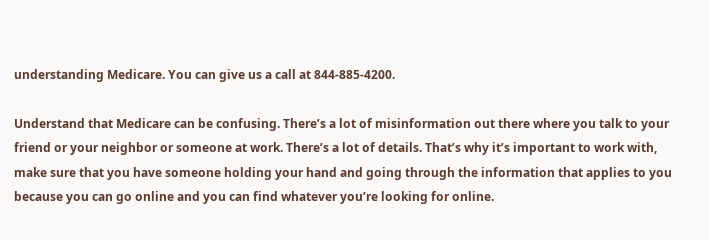understanding Medicare. You can give us a call at 844-885-4200.

Understand that Medicare can be confusing. There’s a lot of misinformation out there where you talk to your friend or your neighbor or someone at work. There’s a lot of details. That’s why it’s important to work with, make sure that you have someone holding your hand and going through the information that applies to you because you can go online and you can find whatever you’re looking for online.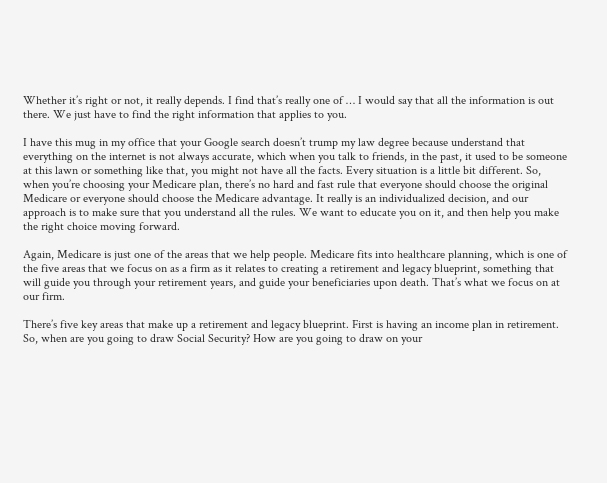Whether it’s right or not, it really depends. I find that’s really one of … I would say that all the information is out there. We just have to find the right information that applies to you.

I have this mug in my office that your Google search doesn’t trump my law degree because understand that everything on the internet is not always accurate, which when you talk to friends, in the past, it used to be someone at this lawn or something like that, you might not have all the facts. Every situation is a little bit different. So, when you’re choosing your Medicare plan, there’s no hard and fast rule that everyone should choose the original Medicare or everyone should choose the Medicare advantage. It really is an individualized decision, and our approach is to make sure that you understand all the rules. We want to educate you on it, and then help you make the right choice moving forward.

Again, Medicare is just one of the areas that we help people. Medicare fits into healthcare planning, which is one of the five areas that we focus on as a firm as it relates to creating a retirement and legacy blueprint, something that will guide you through your retirement years, and guide your beneficiaries upon death. That’s what we focus on at our firm.

There’s five key areas that make up a retirement and legacy blueprint. First is having an income plan in retirement. So, when are you going to draw Social Security? How are you going to draw on your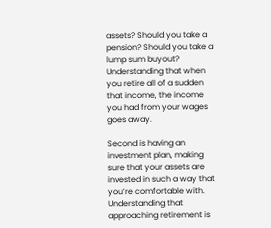assets? Should you take a pension? Should you take a lump sum buyout? Understanding that when you retire all of a sudden that income, the income you had from your wages goes away.

Second is having an investment plan, making sure that your assets are invested in such a way that you’re comfortable with. Understanding that approaching retirement is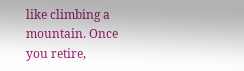like climbing a mountain. Once you retire,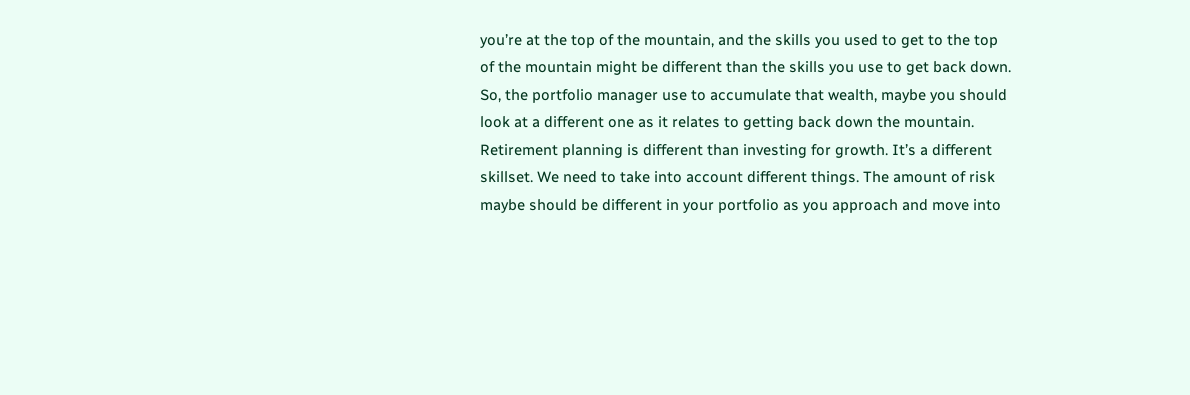you’re at the top of the mountain, and the skills you used to get to the top of the mountain might be different than the skills you use to get back down. So, the portfolio manager use to accumulate that wealth, maybe you should look at a different one as it relates to getting back down the mountain. Retirement planning is different than investing for growth. It’s a different skillset. We need to take into account different things. The amount of risk maybe should be different in your portfolio as you approach and move into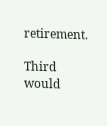retirement.

Third would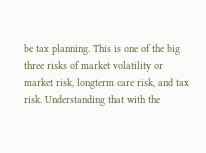be tax planning. This is one of the big three risks of market volatility or market risk, longterm care risk, and tax risk. Understanding that with the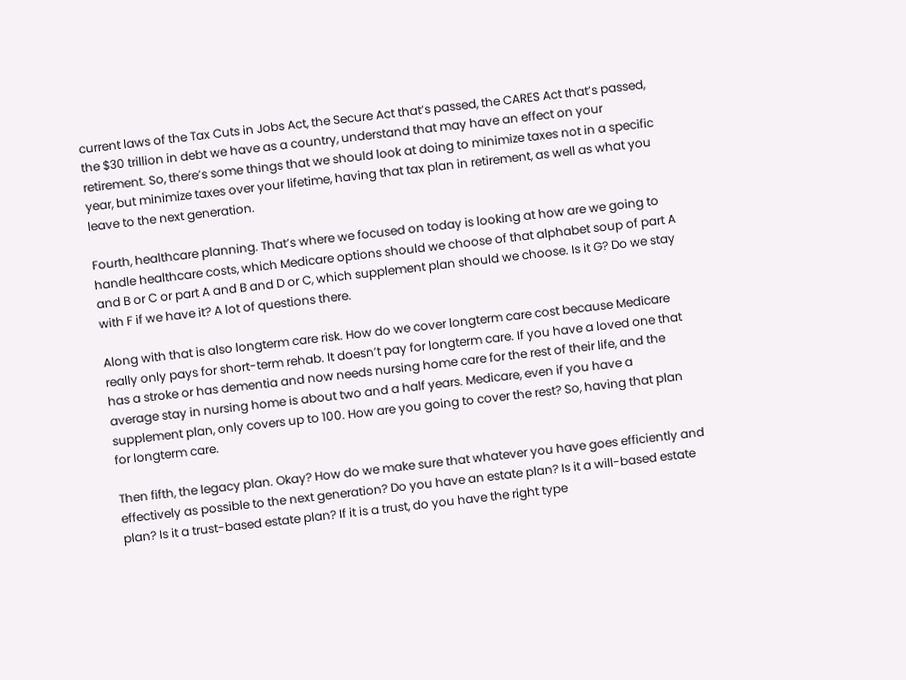current laws of the Tax Cuts in Jobs Act, the Secure Act that’s passed, the CARES Act that’s passed, the $30 trillion in debt we have as a country, understand that may have an effect on your retirement. So, there’s some things that we should look at doing to minimize taxes not in a specific year, but minimize taxes over your lifetime, having that tax plan in retirement, as well as what you leave to the next generation.

Fourth, healthcare planning. That’s where we focused on today is looking at how are we going to handle healthcare costs, which Medicare options should we choose of that alphabet soup of part A and B or C or part A and B and D or C, which supplement plan should we choose. Is it G? Do we stay with F if we have it? A lot of questions there.

Along with that is also longterm care risk. How do we cover longterm care cost because Medicare really only pays for short-term rehab. It doesn’t pay for longterm care. If you have a loved one that has a stroke or has dementia and now needs nursing home care for the rest of their life, and the average stay in nursing home is about two and a half years. Medicare, even if you have a supplement plan, only covers up to 100. How are you going to cover the rest? So, having that plan for longterm care.

Then fifth, the legacy plan. Okay? How do we make sure that whatever you have goes efficiently and effectively as possible to the next generation? Do you have an estate plan? Is it a will-based estate plan? Is it a trust-based estate plan? If it is a trust, do you have the right type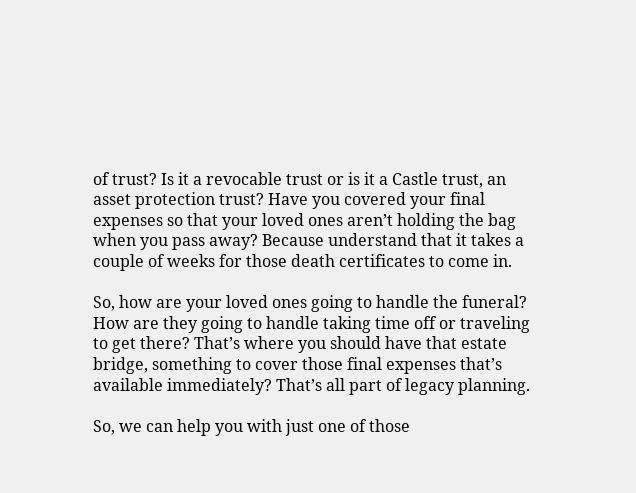of trust? Is it a revocable trust or is it a Castle trust, an asset protection trust? Have you covered your final expenses so that your loved ones aren’t holding the bag when you pass away? Because understand that it takes a couple of weeks for those death certificates to come in.

So, how are your loved ones going to handle the funeral? How are they going to handle taking time off or traveling to get there? That’s where you should have that estate bridge, something to cover those final expenses that’s available immediately? That’s all part of legacy planning.

So, we can help you with just one of those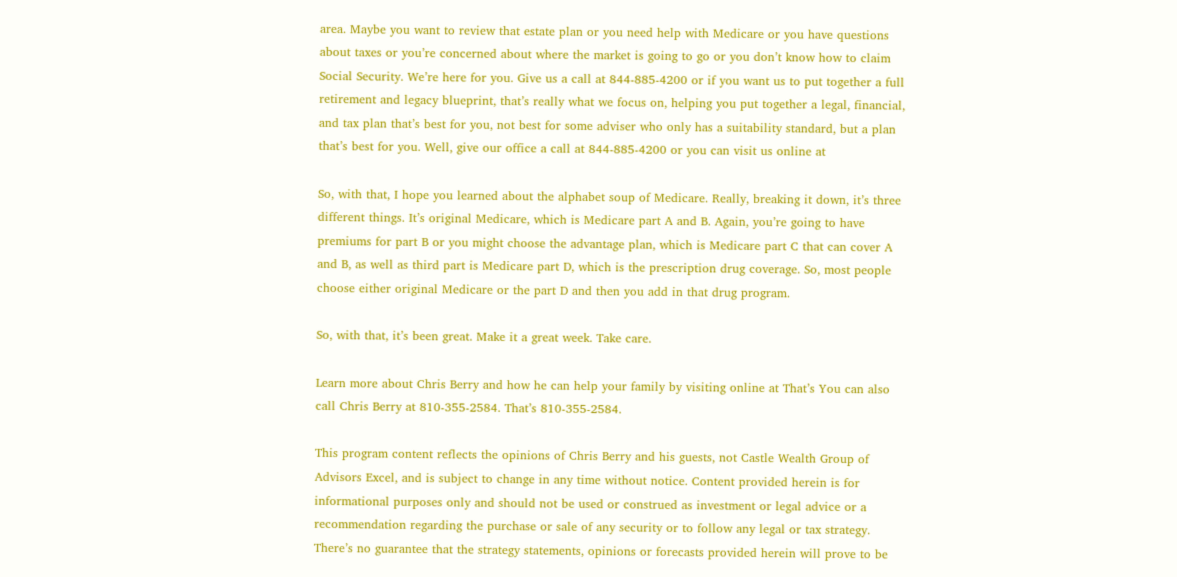area. Maybe you want to review that estate plan or you need help with Medicare or you have questions about taxes or you’re concerned about where the market is going to go or you don’t know how to claim Social Security. We’re here for you. Give us a call at 844-885-4200 or if you want us to put together a full retirement and legacy blueprint, that’s really what we focus on, helping you put together a legal, financial, and tax plan that’s best for you, not best for some adviser who only has a suitability standard, but a plan that’s best for you. Well, give our office a call at 844-885-4200 or you can visit us online at

So, with that, I hope you learned about the alphabet soup of Medicare. Really, breaking it down, it’s three different things. It’s original Medicare, which is Medicare part A and B. Again, you’re going to have premiums for part B or you might choose the advantage plan, which is Medicare part C that can cover A and B, as well as third part is Medicare part D, which is the prescription drug coverage. So, most people choose either original Medicare or the part D and then you add in that drug program.

So, with that, it’s been great. Make it a great week. Take care.

Learn more about Chris Berry and how he can help your family by visiting online at That’s You can also call Chris Berry at 810-355-2584. That’s 810-355-2584.

This program content reflects the opinions of Chris Berry and his guests, not Castle Wealth Group of Advisors Excel, and is subject to change in any time without notice. Content provided herein is for informational purposes only and should not be used or construed as investment or legal advice or a recommendation regarding the purchase or sale of any security or to follow any legal or tax strategy. There’s no guarantee that the strategy statements, opinions or forecasts provided herein will prove to be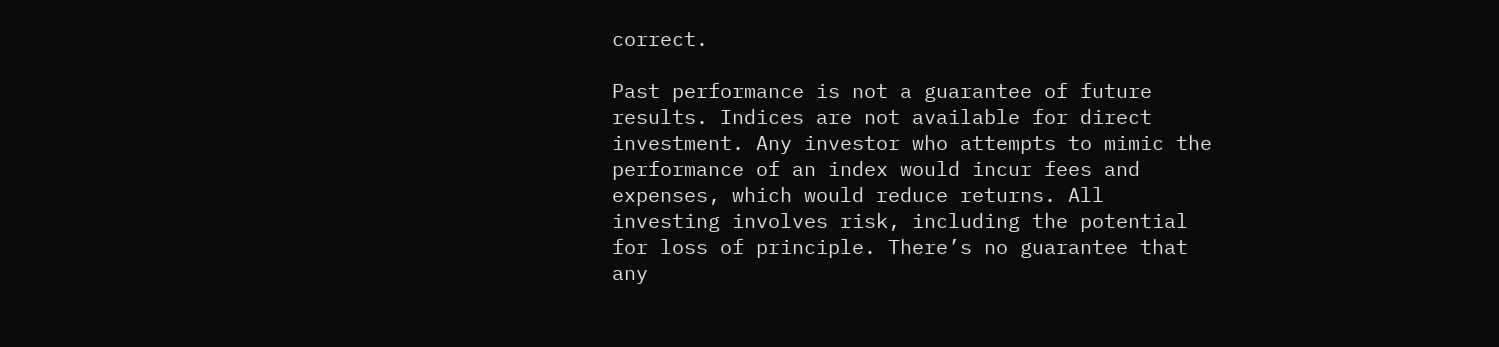correct.

Past performance is not a guarantee of future results. Indices are not available for direct investment. Any investor who attempts to mimic the performance of an index would incur fees and expenses, which would reduce returns. All investing involves risk, including the potential for loss of principle. There’s no guarantee that any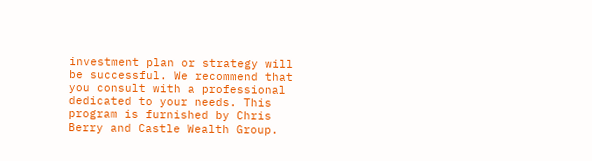investment plan or strategy will be successful. We recommend that you consult with a professional dedicated to your needs. This program is furnished by Chris Berry and Castle Wealth Group.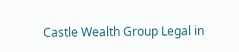Castle Wealth Group Legal in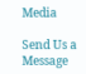Media

Send Us a Message